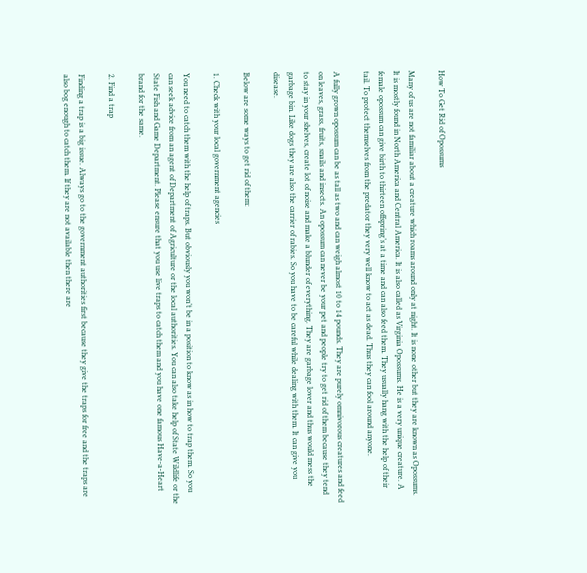How To Get Rid of Opossums

Many of us are not familiar about a creature which roams around only at night. It is none other but they are known as Opossums. It is mostly found in North America and Central America. It is also called as Virginia Opossums. He is a very unique creature. A female opossum can give birth to thirteen offspring’s at a time and can also feed them. They usually hang with the help of their tail. To protect themselves from the predator they very well know to act as dead. Thus they can fool around anyone.

A fully grown opossum can be as tall as two and can weigh almost 10 to 14 pounds. They are purely omnivorous creatures and feed on leaves, grass, fruits, snails and insects. An opossum can never be your pet and people try to get rid of them because they tend to stay in your shelves, create lot of noise and make a blunder of everything. They are garbage lover and thus would mess the garbage bin. Like dogs they are also the carrier of rabies. So you have to be careful while dealing with them. It can give you disease.

Below are some ways to get rid of them:

1. Check with your local government agencies

You need to catch them with the help of traps. But obviously you won’t be in a position to know as in how to trap them. So you can seek advice from an agent of Department of Agriculture or the local authorities. You can also take help of State Wildlife or the State Fish and Game Department. Please ensure that you use live traps to catch them and you have one famous Have-a-Heart brand for the same.

2. Find a trap

Finding a trap is a big issue. Always go to the government authorities first because they give the traps for free and the traps are also bog enough to catch them. If they are not available then there are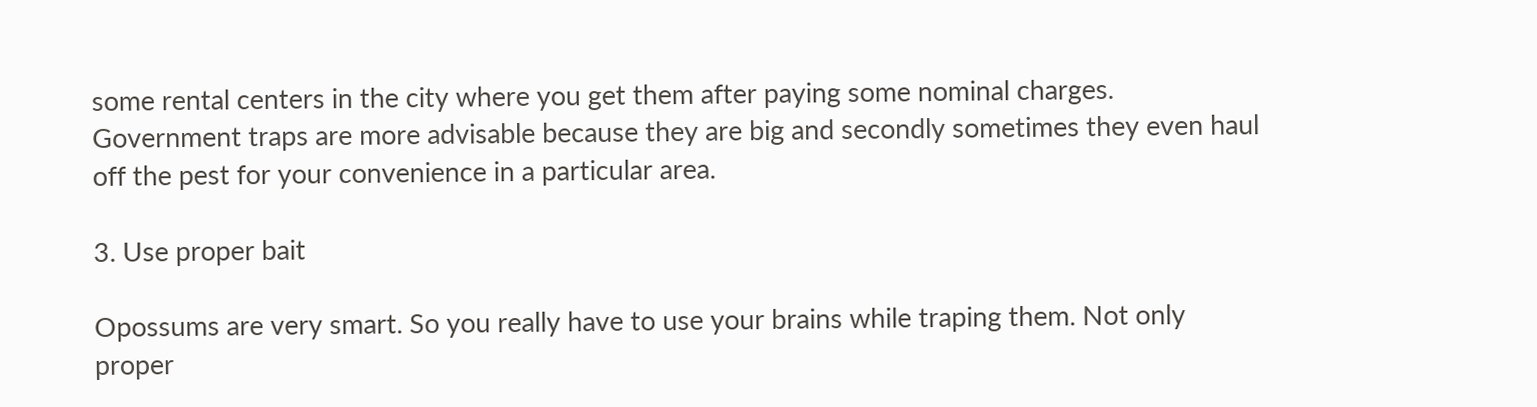some rental centers in the city where you get them after paying some nominal charges. Government traps are more advisable because they are big and secondly sometimes they even haul off the pest for your convenience in a particular area.

3. Use proper bait

Opossums are very smart. So you really have to use your brains while traping them. Not only proper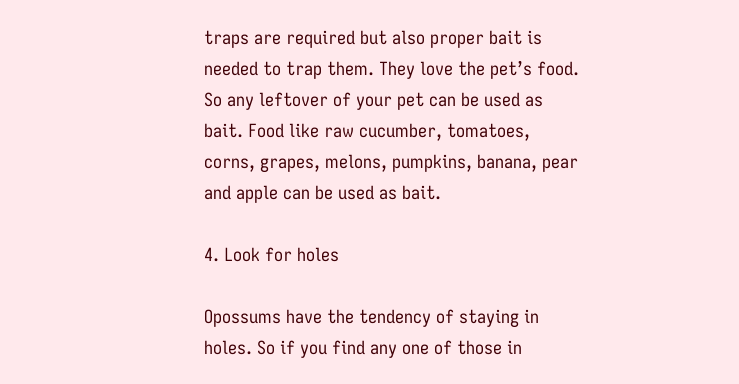traps are required but also proper bait is needed to trap them. They love the pet’s food. So any leftover of your pet can be used as bait. Food like raw cucumber, tomatoes, corns, grapes, melons, pumpkins, banana, pear and apple can be used as bait.

4. Look for holes

Opossums have the tendency of staying in holes. So if you find any one of those in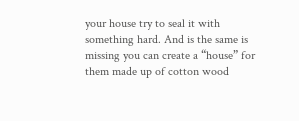your house try to seal it with something hard. And is the same is missing you can create a “house” for them made up of cotton wood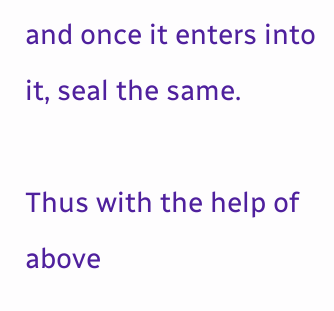and once it enters into it, seal the same.

Thus with the help of above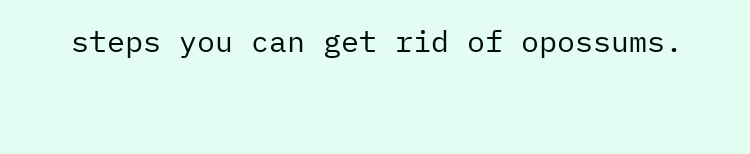steps you can get rid of opossums.